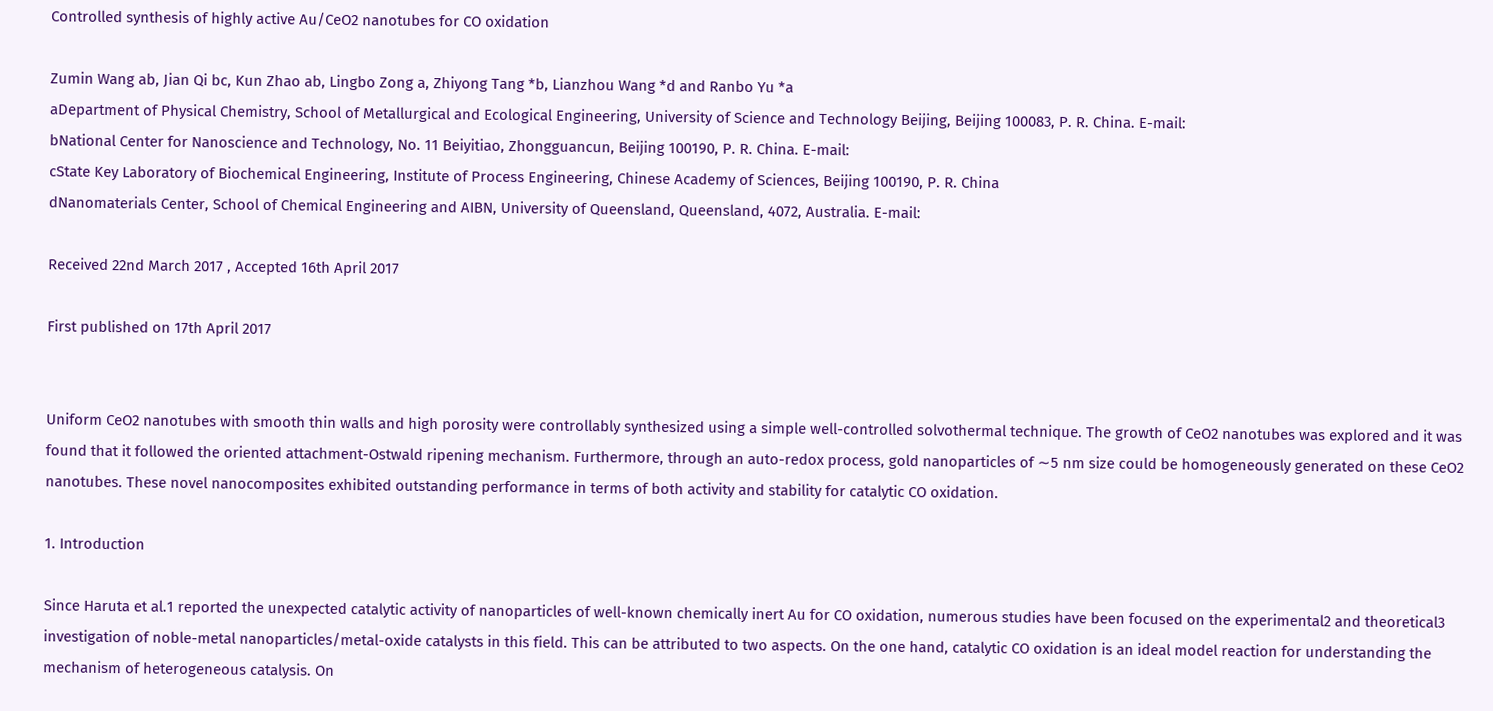Controlled synthesis of highly active Au/CeO2 nanotubes for CO oxidation

Zumin Wang ab, Jian Qi bc, Kun Zhao ab, Lingbo Zong a, Zhiyong Tang *b, Lianzhou Wang *d and Ranbo Yu *a
aDepartment of Physical Chemistry, School of Metallurgical and Ecological Engineering, University of Science and Technology Beijing, Beijing 100083, P. R. China. E-mail:
bNational Center for Nanoscience and Technology, No. 11 Beiyitiao, Zhongguancun, Beijing 100190, P. R. China. E-mail:
cState Key Laboratory of Biochemical Engineering, Institute of Process Engineering, Chinese Academy of Sciences, Beijing 100190, P. R. China
dNanomaterials Center, School of Chemical Engineering and AIBN, University of Queensland, Queensland, 4072, Australia. E-mail:

Received 22nd March 2017 , Accepted 16th April 2017

First published on 17th April 2017


Uniform CeO2 nanotubes with smooth thin walls and high porosity were controllably synthesized using a simple well-controlled solvothermal technique. The growth of CeO2 nanotubes was explored and it was found that it followed the oriented attachment-Ostwald ripening mechanism. Furthermore, through an auto-redox process, gold nanoparticles of ∼5 nm size could be homogeneously generated on these CeO2 nanotubes. These novel nanocomposites exhibited outstanding performance in terms of both activity and stability for catalytic CO oxidation.

1. Introduction

Since Haruta et al.1 reported the unexpected catalytic activity of nanoparticles of well-known chemically inert Au for CO oxidation, numerous studies have been focused on the experimental2 and theoretical3 investigation of noble-metal nanoparticles/metal-oxide catalysts in this field. This can be attributed to two aspects. On the one hand, catalytic CO oxidation is an ideal model reaction for understanding the mechanism of heterogeneous catalysis. On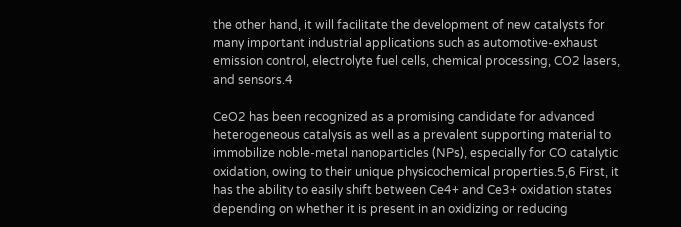the other hand, it will facilitate the development of new catalysts for many important industrial applications such as automotive-exhaust emission control, electrolyte fuel cells, chemical processing, CO2 lasers, and sensors.4

CeO2 has been recognized as a promising candidate for advanced heterogeneous catalysis as well as a prevalent supporting material to immobilize noble-metal nanoparticles (NPs), especially for CO catalytic oxidation, owing to their unique physicochemical properties.5,6 First, it has the ability to easily shift between Ce4+ and Ce3+ oxidation states depending on whether it is present in an oxidizing or reducing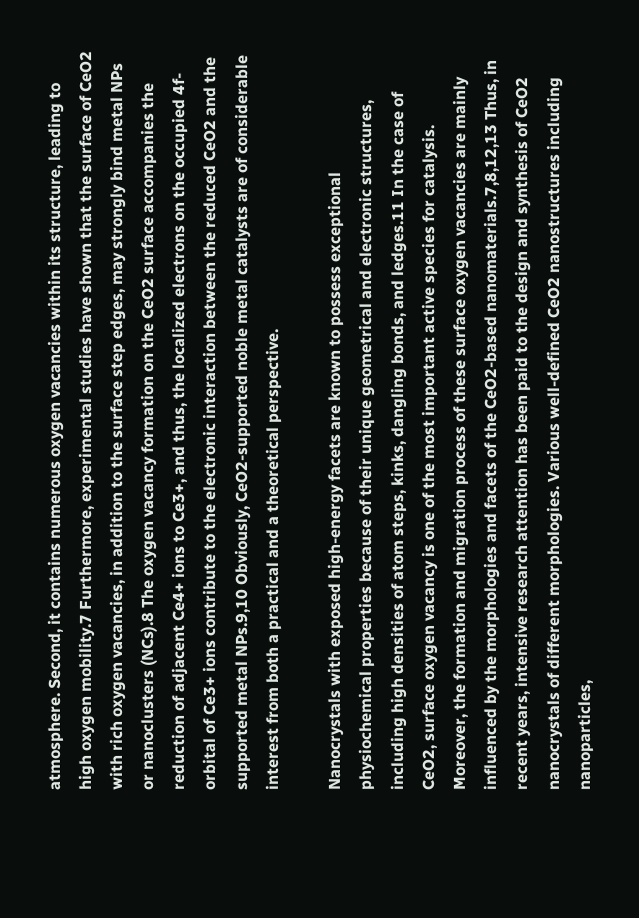atmosphere. Second, it contains numerous oxygen vacancies within its structure, leading to high oxygen mobility.7 Furthermore, experimental studies have shown that the surface of CeO2 with rich oxygen vacancies, in addition to the surface step edges, may strongly bind metal NPs or nanoclusters (NCs).8 The oxygen vacancy formation on the CeO2 surface accompanies the reduction of adjacent Ce4+ ions to Ce3+, and thus, the localized electrons on the occupied 4f-orbital of Ce3+ ions contribute to the electronic interaction between the reduced CeO2 and the supported metal NPs.9,10 Obviously, CeO2-supported noble metal catalysts are of considerable interest from both a practical and a theoretical perspective.

Nanocrystals with exposed high-energy facets are known to possess exceptional physiochemical properties because of their unique geometrical and electronic structures, including high densities of atom steps, kinks, dangling bonds, and ledges.11 In the case of CeO2, surface oxygen vacancy is one of the most important active species for catalysis. Moreover, the formation and migration process of these surface oxygen vacancies are mainly influenced by the morphologies and facets of the CeO2-based nanomaterials.7,8,12,13 Thus, in recent years, intensive research attention has been paid to the design and synthesis of CeO2 nanocrystals of different morphologies. Various well-defined CeO2 nanostructures including nanoparticles,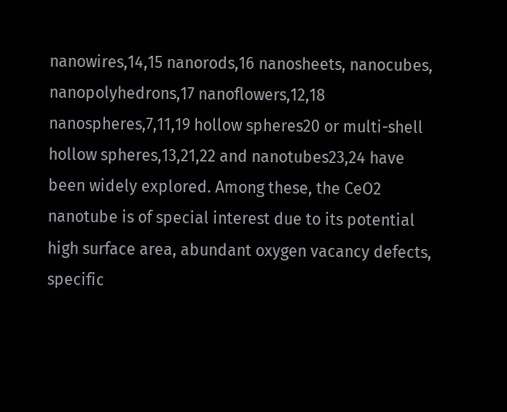nanowires,14,15 nanorods,16 nanosheets, nanocubes, nanopolyhedrons,17 nanoflowers,12,18 nanospheres,7,11,19 hollow spheres20 or multi-shell hollow spheres,13,21,22 and nanotubes23,24 have been widely explored. Among these, the CeO2 nanotube is of special interest due to its potential high surface area, abundant oxygen vacancy defects, specific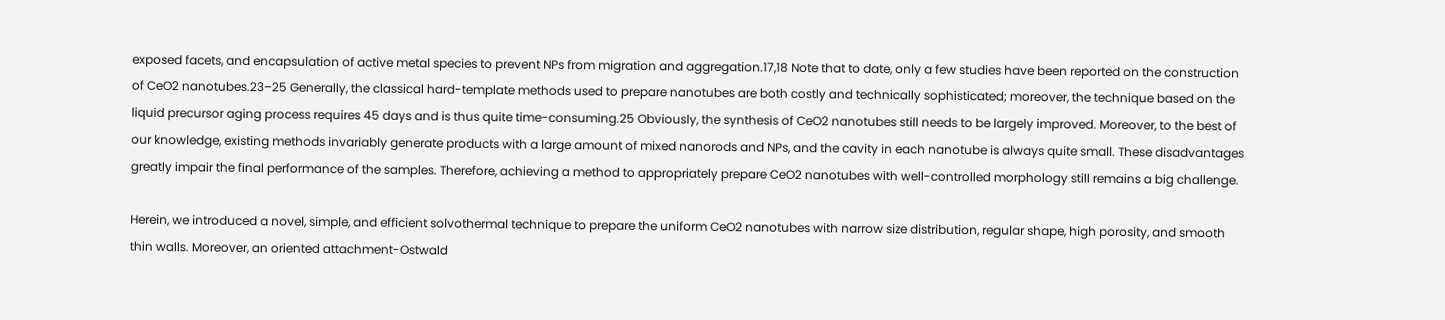exposed facets, and encapsulation of active metal species to prevent NPs from migration and aggregation.17,18 Note that to date, only a few studies have been reported on the construction of CeO2 nanotubes.23–25 Generally, the classical hard-template methods used to prepare nanotubes are both costly and technically sophisticated; moreover, the technique based on the liquid precursor aging process requires 45 days and is thus quite time-consuming.25 Obviously, the synthesis of CeO2 nanotubes still needs to be largely improved. Moreover, to the best of our knowledge, existing methods invariably generate products with a large amount of mixed nanorods and NPs, and the cavity in each nanotube is always quite small. These disadvantages greatly impair the final performance of the samples. Therefore, achieving a method to appropriately prepare CeO2 nanotubes with well-controlled morphology still remains a big challenge.

Herein, we introduced a novel, simple, and efficient solvothermal technique to prepare the uniform CeO2 nanotubes with narrow size distribution, regular shape, high porosity, and smooth thin walls. Moreover, an oriented attachment-Ostwald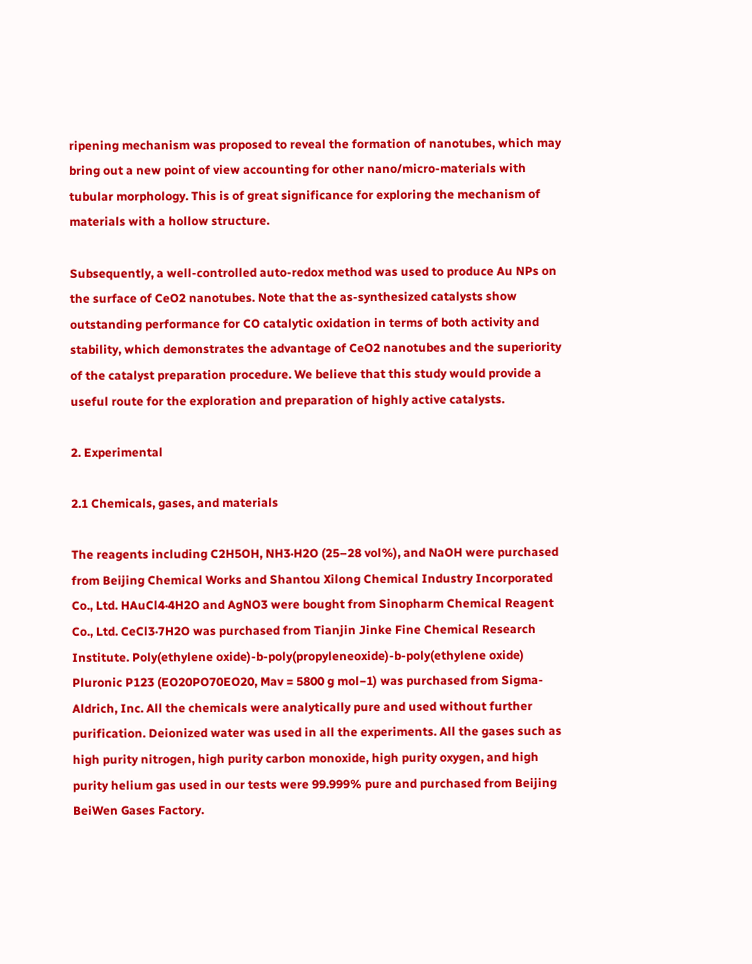ripening mechanism was proposed to reveal the formation of nanotubes, which may bring out a new point of view accounting for other nano/micro-materials with tubular morphology. This is of great significance for exploring the mechanism of materials with a hollow structure.

Subsequently, a well-controlled auto-redox method was used to produce Au NPs on the surface of CeO2 nanotubes. Note that the as-synthesized catalysts show outstanding performance for CO catalytic oxidation in terms of both activity and stability, which demonstrates the advantage of CeO2 nanotubes and the superiority of the catalyst preparation procedure. We believe that this study would provide a useful route for the exploration and preparation of highly active catalysts.

2. Experimental

2.1 Chemicals, gases, and materials

The reagents including C2H5OH, NH3·H2O (25–28 vol%), and NaOH were purchased from Beijing Chemical Works and Shantou Xilong Chemical Industry Incorporated Co., Ltd. HAuCl4·4H2O and AgNO3 were bought from Sinopharm Chemical Reagent Co., Ltd. CeCl3·7H2O was purchased from Tianjin Jinke Fine Chemical Research Institute. Poly(ethylene oxide)-b-poly(propyleneoxide)-b-poly(ethylene oxide) Pluronic P123 (EO20PO70EO20, Mav = 5800 g mol−1) was purchased from Sigma-Aldrich, Inc. All the chemicals were analytically pure and used without further purification. Deionized water was used in all the experiments. All the gases such as high purity nitrogen, high purity carbon monoxide, high purity oxygen, and high purity helium gas used in our tests were 99.999% pure and purchased from Beijing BeiWen Gases Factory.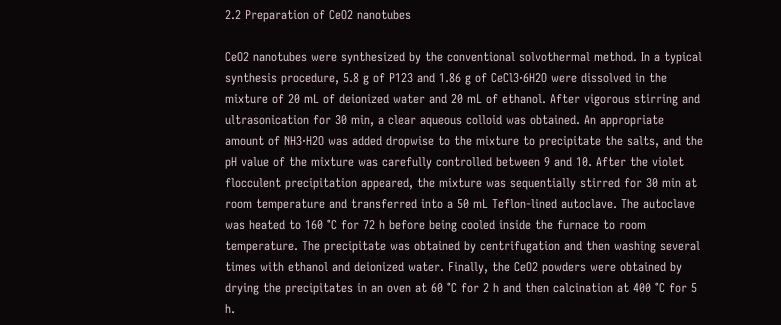2.2 Preparation of CeO2 nanotubes

CeO2 nanotubes were synthesized by the conventional solvothermal method. In a typical synthesis procedure, 5.8 g of P123 and 1.86 g of CeCl3·6H2O were dissolved in the mixture of 20 mL of deionized water and 20 mL of ethanol. After vigorous stirring and ultrasonication for 30 min, a clear aqueous colloid was obtained. An appropriate amount of NH3·H2O was added dropwise to the mixture to precipitate the salts, and the pH value of the mixture was carefully controlled between 9 and 10. After the violet flocculent precipitation appeared, the mixture was sequentially stirred for 30 min at room temperature and transferred into a 50 mL Teflon-lined autoclave. The autoclave was heated to 160 °C for 72 h before being cooled inside the furnace to room temperature. The precipitate was obtained by centrifugation and then washing several times with ethanol and deionized water. Finally, the CeO2 powders were obtained by drying the precipitates in an oven at 60 °C for 2 h and then calcination at 400 °C for 5 h.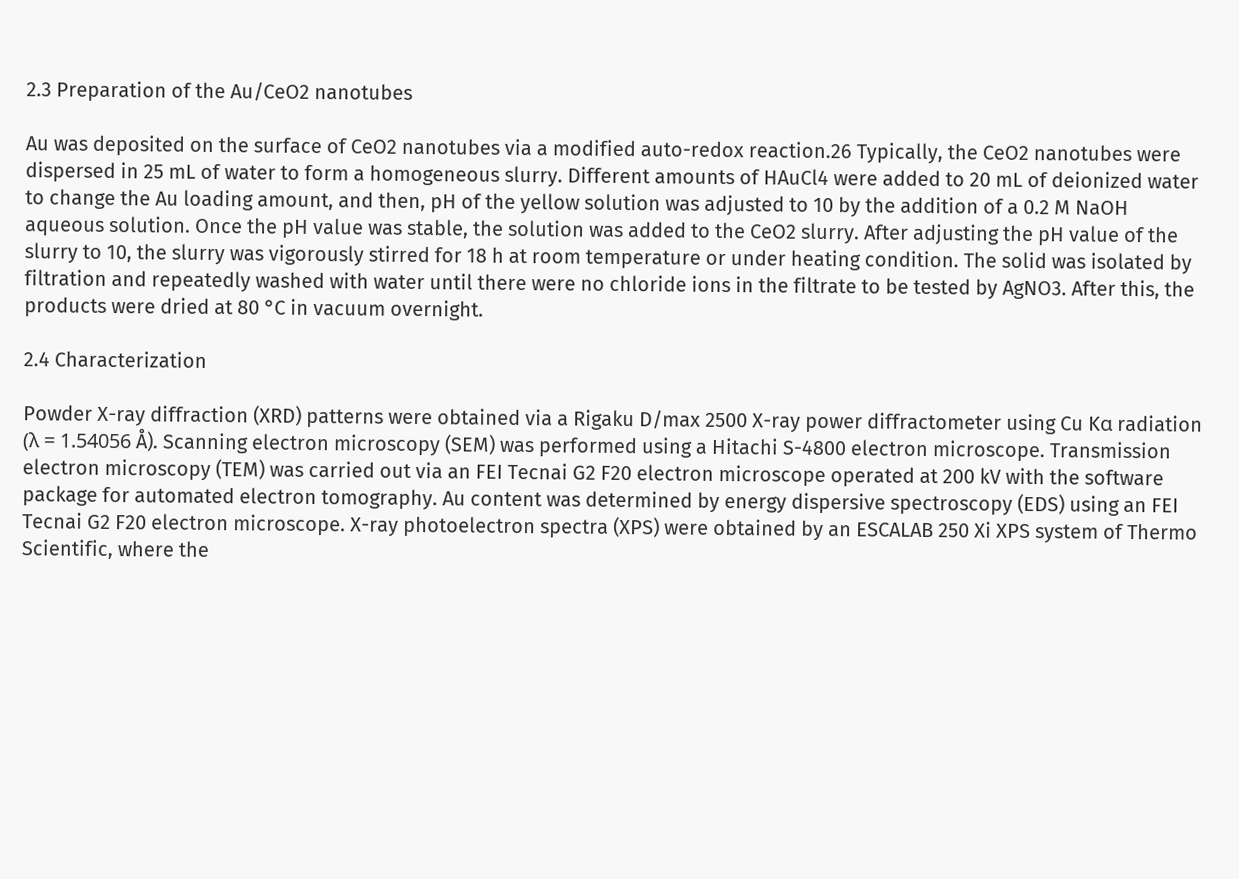2.3 Preparation of the Au/CeO2 nanotubes

Au was deposited on the surface of CeO2 nanotubes via a modified auto-redox reaction.26 Typically, the CeO2 nanotubes were dispersed in 25 mL of water to form a homogeneous slurry. Different amounts of HAuCl4 were added to 20 mL of deionized water to change the Au loading amount, and then, pH of the yellow solution was adjusted to 10 by the addition of a 0.2 M NaOH aqueous solution. Once the pH value was stable, the solution was added to the CeO2 slurry. After adjusting the pH value of the slurry to 10, the slurry was vigorously stirred for 18 h at room temperature or under heating condition. The solid was isolated by filtration and repeatedly washed with water until there were no chloride ions in the filtrate to be tested by AgNO3. After this, the products were dried at 80 °C in vacuum overnight.

2.4 Characterization

Powder X-ray diffraction (XRD) patterns were obtained via a Rigaku D/max 2500 X-ray power diffractometer using Cu Kα radiation (λ = 1.54056 Å). Scanning electron microscopy (SEM) was performed using a Hitachi S-4800 electron microscope. Transmission electron microscopy (TEM) was carried out via an FEI Tecnai G2 F20 electron microscope operated at 200 kV with the software package for automated electron tomography. Au content was determined by energy dispersive spectroscopy (EDS) using an FEI Tecnai G2 F20 electron microscope. X-ray photoelectron spectra (XPS) were obtained by an ESCALAB 250 Xi XPS system of Thermo Scientific, where the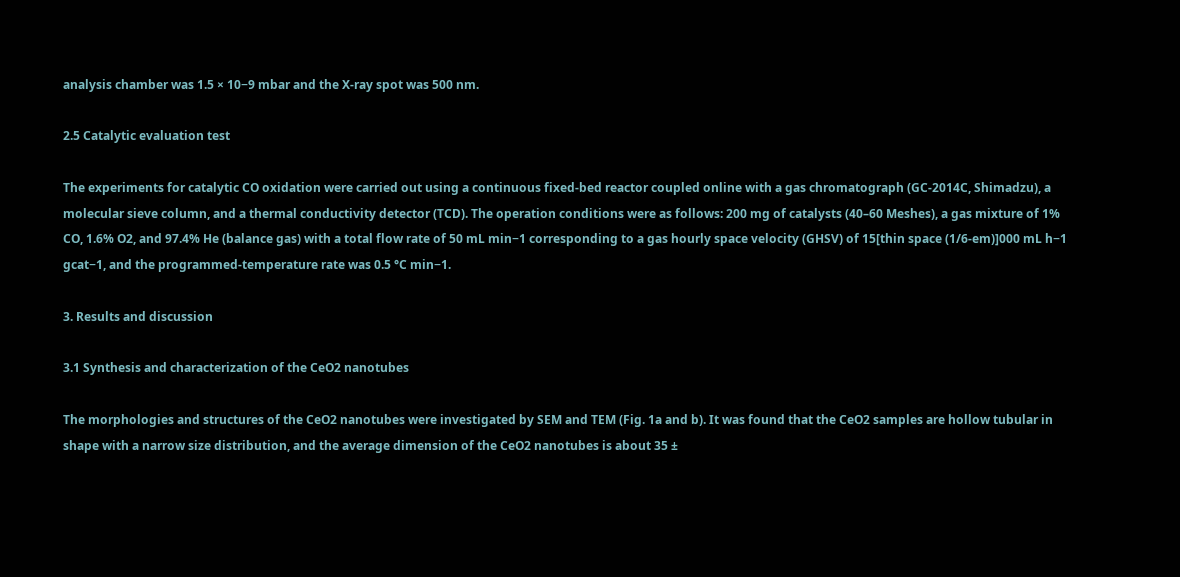analysis chamber was 1.5 × 10−9 mbar and the X-ray spot was 500 nm.

2.5 Catalytic evaluation test

The experiments for catalytic CO oxidation were carried out using a continuous fixed-bed reactor coupled online with a gas chromatograph (GC-2014C, Shimadzu), a molecular sieve column, and a thermal conductivity detector (TCD). The operation conditions were as follows: 200 mg of catalysts (40–60 Meshes), a gas mixture of 1% CO, 1.6% O2, and 97.4% He (balance gas) with a total flow rate of 50 mL min−1 corresponding to a gas hourly space velocity (GHSV) of 15[thin space (1/6-em)]000 mL h−1 gcat−1, and the programmed-temperature rate was 0.5 °C min−1.

3. Results and discussion

3.1 Synthesis and characterization of the CeO2 nanotubes

The morphologies and structures of the CeO2 nanotubes were investigated by SEM and TEM (Fig. 1a and b). It was found that the CeO2 samples are hollow tubular in shape with a narrow size distribution, and the average dimension of the CeO2 nanotubes is about 35 ±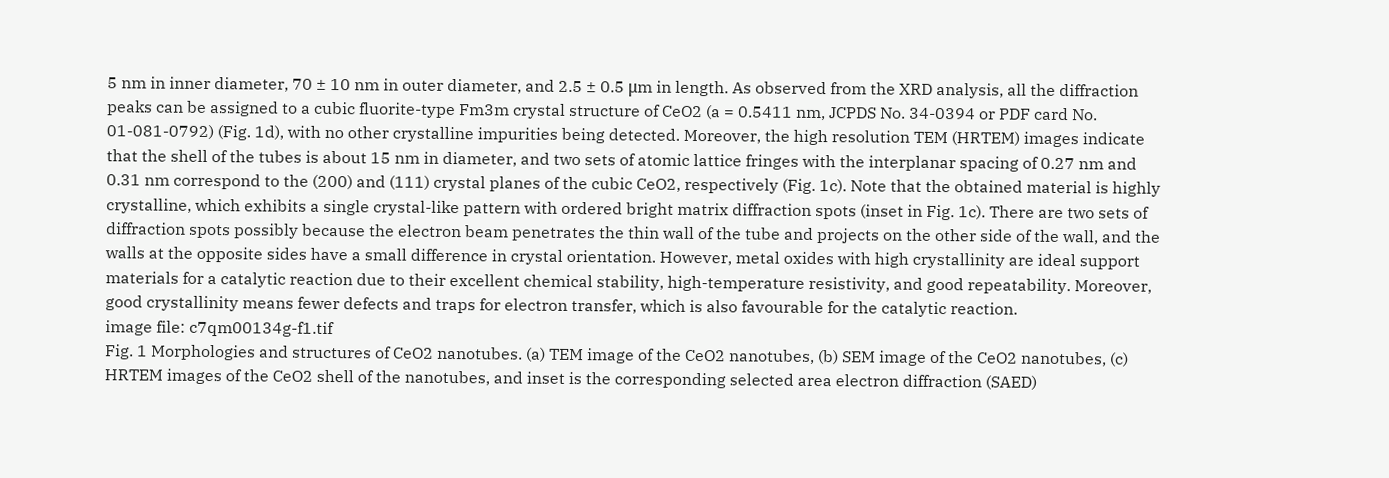5 nm in inner diameter, 70 ± 10 nm in outer diameter, and 2.5 ± 0.5 μm in length. As observed from the XRD analysis, all the diffraction peaks can be assigned to a cubic fluorite-type Fm3m crystal structure of CeO2 (a = 0.5411 nm, JCPDS No. 34-0394 or PDF card No. 01-081-0792) (Fig. 1d), with no other crystalline impurities being detected. Moreover, the high resolution TEM (HRTEM) images indicate that the shell of the tubes is about 15 nm in diameter, and two sets of atomic lattice fringes with the interplanar spacing of 0.27 nm and 0.31 nm correspond to the (200) and (111) crystal planes of the cubic CeO2, respectively (Fig. 1c). Note that the obtained material is highly crystalline, which exhibits a single crystal-like pattern with ordered bright matrix diffraction spots (inset in Fig. 1c). There are two sets of diffraction spots possibly because the electron beam penetrates the thin wall of the tube and projects on the other side of the wall, and the walls at the opposite sides have a small difference in crystal orientation. However, metal oxides with high crystallinity are ideal support materials for a catalytic reaction due to their excellent chemical stability, high-temperature resistivity, and good repeatability. Moreover, good crystallinity means fewer defects and traps for electron transfer, which is also favourable for the catalytic reaction.
image file: c7qm00134g-f1.tif
Fig. 1 Morphologies and structures of CeO2 nanotubes. (a) TEM image of the CeO2 nanotubes, (b) SEM image of the CeO2 nanotubes, (c) HRTEM images of the CeO2 shell of the nanotubes, and inset is the corresponding selected area electron diffraction (SAED)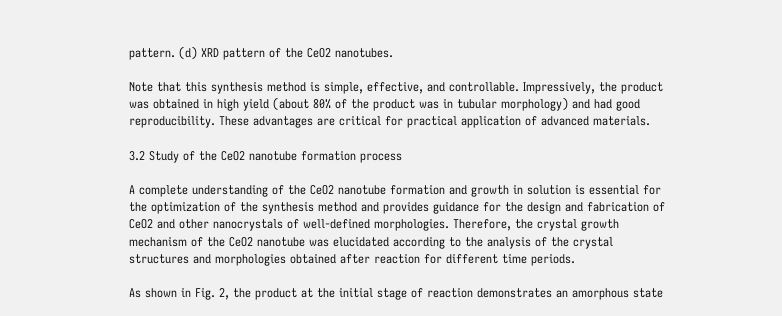pattern. (d) XRD pattern of the CeO2 nanotubes.

Note that this synthesis method is simple, effective, and controllable. Impressively, the product was obtained in high yield (about 80% of the product was in tubular morphology) and had good reproducibility. These advantages are critical for practical application of advanced materials.

3.2 Study of the CeO2 nanotube formation process

A complete understanding of the CeO2 nanotube formation and growth in solution is essential for the optimization of the synthesis method and provides guidance for the design and fabrication of CeO2 and other nanocrystals of well-defined morphologies. Therefore, the crystal growth mechanism of the CeO2 nanotube was elucidated according to the analysis of the crystal structures and morphologies obtained after reaction for different time periods.

As shown in Fig. 2, the product at the initial stage of reaction demonstrates an amorphous state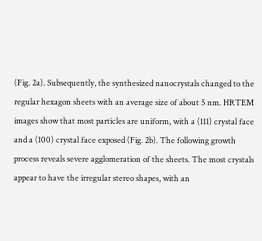(Fig. 2a). Subsequently, the synthesized nanocrystals changed to the regular hexagon sheets with an average size of about 5 nm. HRTEM images show that most particles are uniform, with a (111) crystal face and a (100) crystal face exposed (Fig. 2b). The following growth process reveals severe agglomeration of the sheets. The most crystals appear to have the irregular stereo shapes, with an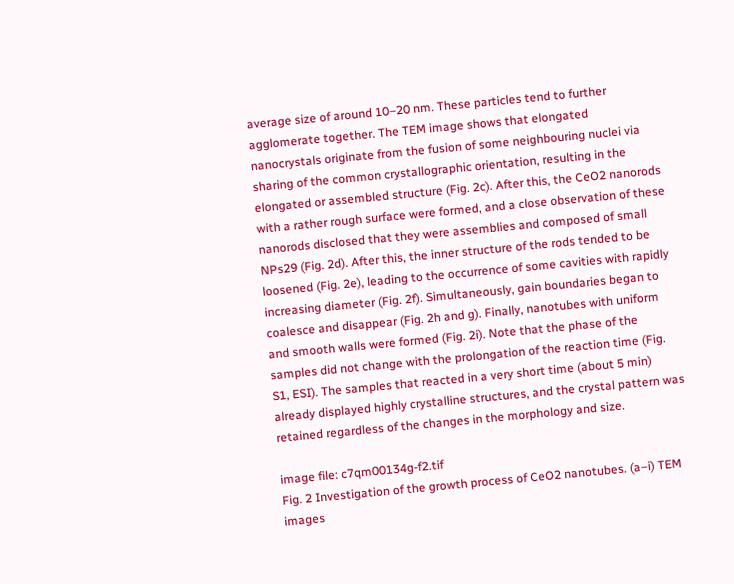average size of around 10–20 nm. These particles tend to further agglomerate together. The TEM image shows that elongated nanocrystals originate from the fusion of some neighbouring nuclei via sharing of the common crystallographic orientation, resulting in the elongated or assembled structure (Fig. 2c). After this, the CeO2 nanorods with a rather rough surface were formed, and a close observation of these nanorods disclosed that they were assemblies and composed of small NPs29 (Fig. 2d). After this, the inner structure of the rods tended to be loosened (Fig. 2e), leading to the occurrence of some cavities with rapidly increasing diameter (Fig. 2f). Simultaneously, gain boundaries began to coalesce and disappear (Fig. 2h and g). Finally, nanotubes with uniform and smooth walls were formed (Fig. 2i). Note that the phase of the samples did not change with the prolongation of the reaction time (Fig. S1, ESI). The samples that reacted in a very short time (about 5 min) already displayed highly crystalline structures, and the crystal pattern was retained regardless of the changes in the morphology and size.

image file: c7qm00134g-f2.tif
Fig. 2 Investigation of the growth process of CeO2 nanotubes. (a–i) TEM images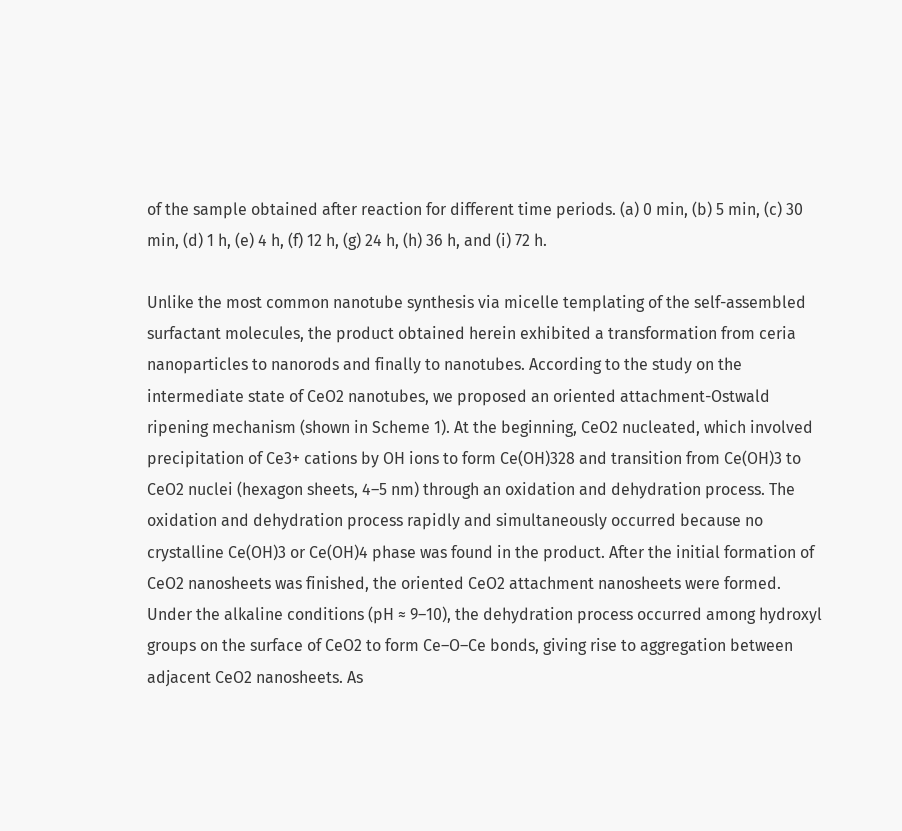of the sample obtained after reaction for different time periods. (a) 0 min, (b) 5 min, (c) 30 min, (d) 1 h, (e) 4 h, (f) 12 h, (g) 24 h, (h) 36 h, and (i) 72 h.

Unlike the most common nanotube synthesis via micelle templating of the self-assembled surfactant molecules, the product obtained herein exhibited a transformation from ceria nanoparticles to nanorods and finally to nanotubes. According to the study on the intermediate state of CeO2 nanotubes, we proposed an oriented attachment-Ostwald ripening mechanism (shown in Scheme 1). At the beginning, CeO2 nucleated, which involved precipitation of Ce3+ cations by OH ions to form Ce(OH)328 and transition from Ce(OH)3 to CeO2 nuclei (hexagon sheets, 4–5 nm) through an oxidation and dehydration process. The oxidation and dehydration process rapidly and simultaneously occurred because no crystalline Ce(OH)3 or Ce(OH)4 phase was found in the product. After the initial formation of CeO2 nanosheets was finished, the oriented CeO2 attachment nanosheets were formed. Under the alkaline conditions (pH ≈ 9–10), the dehydration process occurred among hydroxyl groups on the surface of CeO2 to form Ce–O–Ce bonds, giving rise to aggregation between adjacent CeO2 nanosheets. As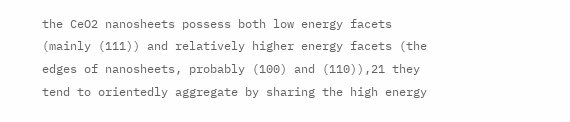the CeO2 nanosheets possess both low energy facets (mainly (111)) and relatively higher energy facets (the edges of nanosheets, probably (100) and (110)),21 they tend to orientedly aggregate by sharing the high energy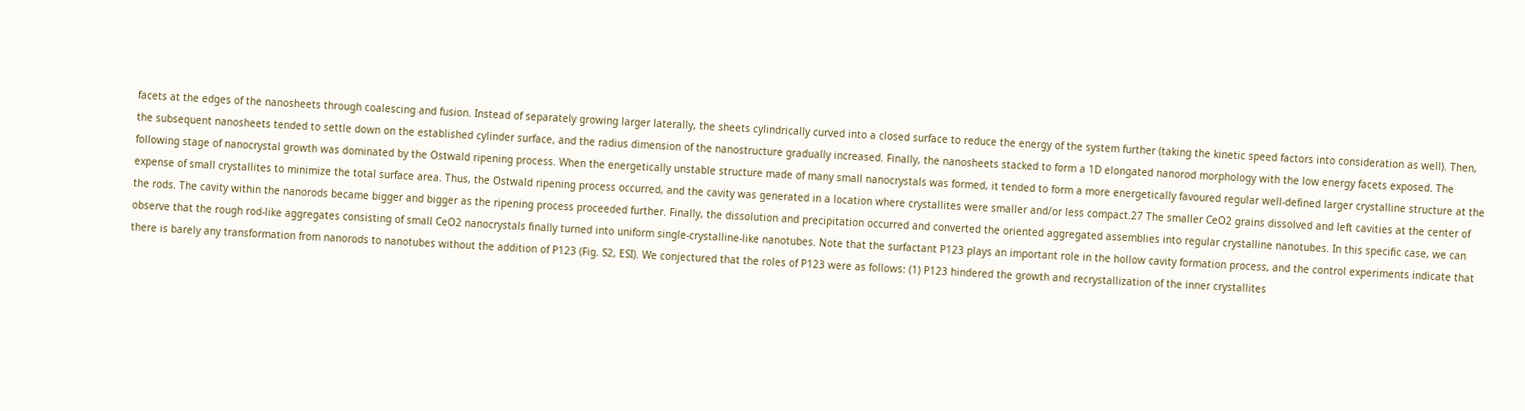facets at the edges of the nanosheets through coalescing and fusion. Instead of separately growing larger laterally, the sheets cylindrically curved into a closed surface to reduce the energy of the system further (taking the kinetic speed factors into consideration as well). Then, the subsequent nanosheets tended to settle down on the established cylinder surface, and the radius dimension of the nanostructure gradually increased. Finally, the nanosheets stacked to form a 1D elongated nanorod morphology with the low energy facets exposed. The following stage of nanocrystal growth was dominated by the Ostwald ripening process. When the energetically unstable structure made of many small nanocrystals was formed, it tended to form a more energetically favoured regular well-defined larger crystalline structure at the expense of small crystallites to minimize the total surface area. Thus, the Ostwald ripening process occurred, and the cavity was generated in a location where crystallites were smaller and/or less compact.27 The smaller CeO2 grains dissolved and left cavities at the center of the rods. The cavity within the nanorods became bigger and bigger as the ripening process proceeded further. Finally, the dissolution and precipitation occurred and converted the oriented aggregated assemblies into regular crystalline nanotubes. In this specific case, we can observe that the rough rod-like aggregates consisting of small CeO2 nanocrystals finally turned into uniform single-crystalline-like nanotubes. Note that the surfactant P123 plays an important role in the hollow cavity formation process, and the control experiments indicate that there is barely any transformation from nanorods to nanotubes without the addition of P123 (Fig. S2, ESI). We conjectured that the roles of P123 were as follows: (1) P123 hindered the growth and recrystallization of the inner crystallites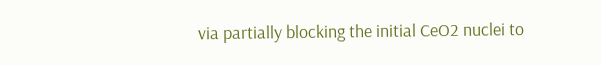via partially blocking the initial CeO2 nuclei to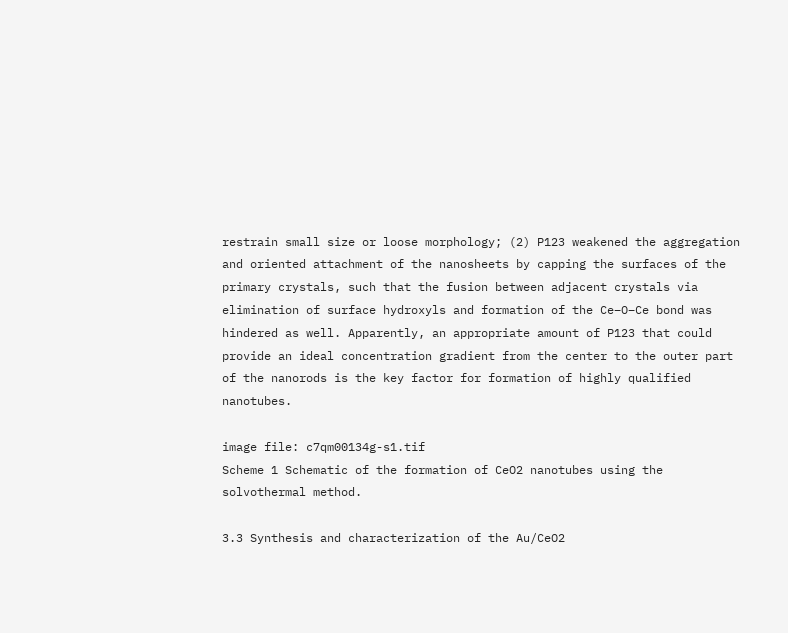restrain small size or loose morphology; (2) P123 weakened the aggregation and oriented attachment of the nanosheets by capping the surfaces of the primary crystals, such that the fusion between adjacent crystals via elimination of surface hydroxyls and formation of the Ce–O–Ce bond was hindered as well. Apparently, an appropriate amount of P123 that could provide an ideal concentration gradient from the center to the outer part of the nanorods is the key factor for formation of highly qualified nanotubes.

image file: c7qm00134g-s1.tif
Scheme 1 Schematic of the formation of CeO2 nanotubes using the solvothermal method.

3.3 Synthesis and characterization of the Au/CeO2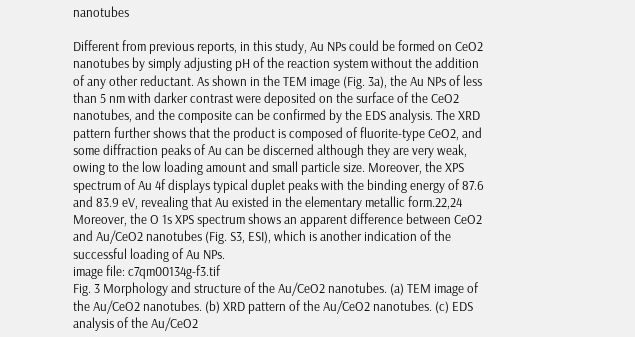nanotubes

Different from previous reports, in this study, Au NPs could be formed on CeO2 nanotubes by simply adjusting pH of the reaction system without the addition of any other reductant. As shown in the TEM image (Fig. 3a), the Au NPs of less than 5 nm with darker contrast were deposited on the surface of the CeO2 nanotubes, and the composite can be confirmed by the EDS analysis. The XRD pattern further shows that the product is composed of fluorite-type CeO2, and some diffraction peaks of Au can be discerned although they are very weak, owing to the low loading amount and small particle size. Moreover, the XPS spectrum of Au 4f displays typical duplet peaks with the binding energy of 87.6 and 83.9 eV, revealing that Au existed in the elementary metallic form.22,24 Moreover, the O 1s XPS spectrum shows an apparent difference between CeO2 and Au/CeO2 nanotubes (Fig. S3, ESI), which is another indication of the successful loading of Au NPs.
image file: c7qm00134g-f3.tif
Fig. 3 Morphology and structure of the Au/CeO2 nanotubes. (a) TEM image of the Au/CeO2 nanotubes. (b) XRD pattern of the Au/CeO2 nanotubes. (c) EDS analysis of the Au/CeO2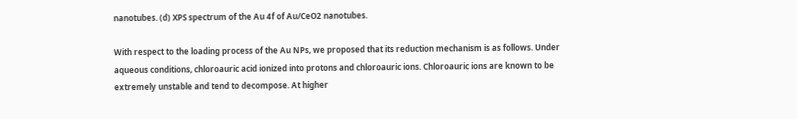nanotubes. (d) XPS spectrum of the Au 4f of Au/CeO2 nanotubes.

With respect to the loading process of the Au NPs, we proposed that its reduction mechanism is as follows. Under aqueous conditions, chloroauric acid ionized into protons and chloroauric ions. Chloroauric ions are known to be extremely unstable and tend to decompose. At higher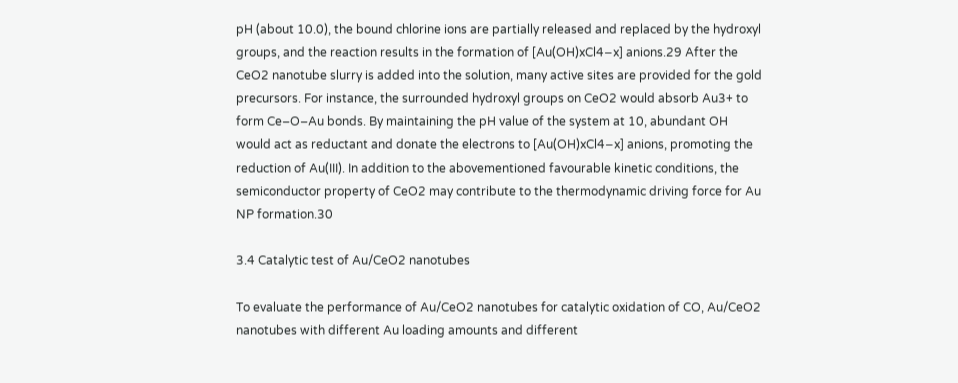pH (about 10.0), the bound chlorine ions are partially released and replaced by the hydroxyl groups, and the reaction results in the formation of [Au(OH)xCl4−x] anions.29 After the CeO2 nanotube slurry is added into the solution, many active sites are provided for the gold precursors. For instance, the surrounded hydroxyl groups on CeO2 would absorb Au3+ to form Ce–O–Au bonds. By maintaining the pH value of the system at 10, abundant OH would act as reductant and donate the electrons to [Au(OH)xCl4−x] anions, promoting the reduction of Au(III). In addition to the abovementioned favourable kinetic conditions, the semiconductor property of CeO2 may contribute to the thermodynamic driving force for Au NP formation.30

3.4 Catalytic test of Au/CeO2 nanotubes

To evaluate the performance of Au/CeO2 nanotubes for catalytic oxidation of CO, Au/CeO2 nanotubes with different Au loading amounts and different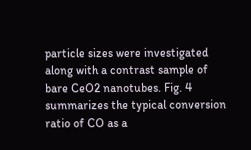particle sizes were investigated along with a contrast sample of bare CeO2 nanotubes. Fig. 4 summarizes the typical conversion ratio of CO as a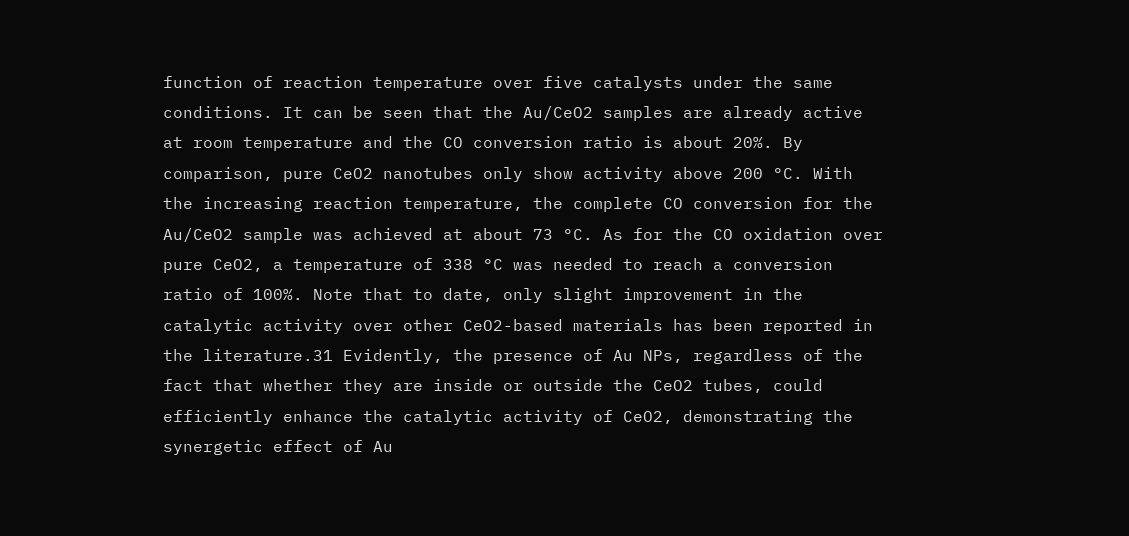function of reaction temperature over five catalysts under the same conditions. It can be seen that the Au/CeO2 samples are already active at room temperature and the CO conversion ratio is about 20%. By comparison, pure CeO2 nanotubes only show activity above 200 °C. With the increasing reaction temperature, the complete CO conversion for the Au/CeO2 sample was achieved at about 73 °C. As for the CO oxidation over pure CeO2, a temperature of 338 °C was needed to reach a conversion ratio of 100%. Note that to date, only slight improvement in the catalytic activity over other CeO2-based materials has been reported in the literature.31 Evidently, the presence of Au NPs, regardless of the fact that whether they are inside or outside the CeO2 tubes, could efficiently enhance the catalytic activity of CeO2, demonstrating the synergetic effect of Au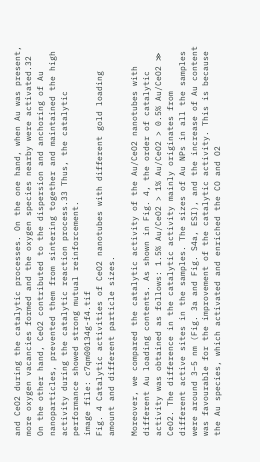and CeO2 during the catalytic processes. On the one hand, when Au was present, more oxygen vacancies formed and the oxygen species nearby were activated.32 On the other hand, CeO2 contributed to the dispersion and anchoring of Au nanoparticles, prevented them from sintering together and maintained the high activity during the catalytic reaction process.33 Thus, the catalytic performance showed strong mutual reinforcement.
image file: c7qm00134g-f4.tif
Fig. 4 Catalytic activities of CeO2 nanotubes with different gold loading amount and different particle sizes.

Moreover, we compared the catalytic activity of the Au/CeO2 nanotubes with different Au loading contents. As shown in Fig. 4, the order of catalytic activity was obtained as follows: 1.5% Au/CeO2 > 1% Au/CeO2 > 0.5% Au/CeO2 ≫ CeO2. The difference in the catalytic activity mainly originates from different active sites in the samples. The sizes of Au NPs in all the samples were around 3–5 nm (Fig. 3a and Fig. S4a, ESI), and the increase of Au content was favourable for the improvement of the catalytic activity. This is because the Au species, which activated and enriched the CO and O2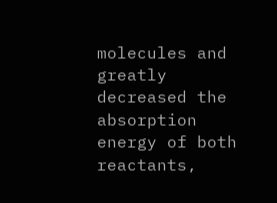molecules and greatly decreased the absorption energy of both reactants,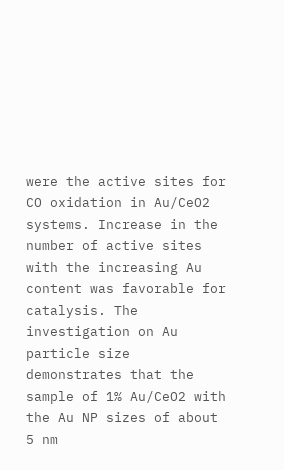were the active sites for CO oxidation in Au/CeO2 systems. Increase in the number of active sites with the increasing Au content was favorable for catalysis. The investigation on Au particle size demonstrates that the sample of 1% Au/CeO2 with the Au NP sizes of about 5 nm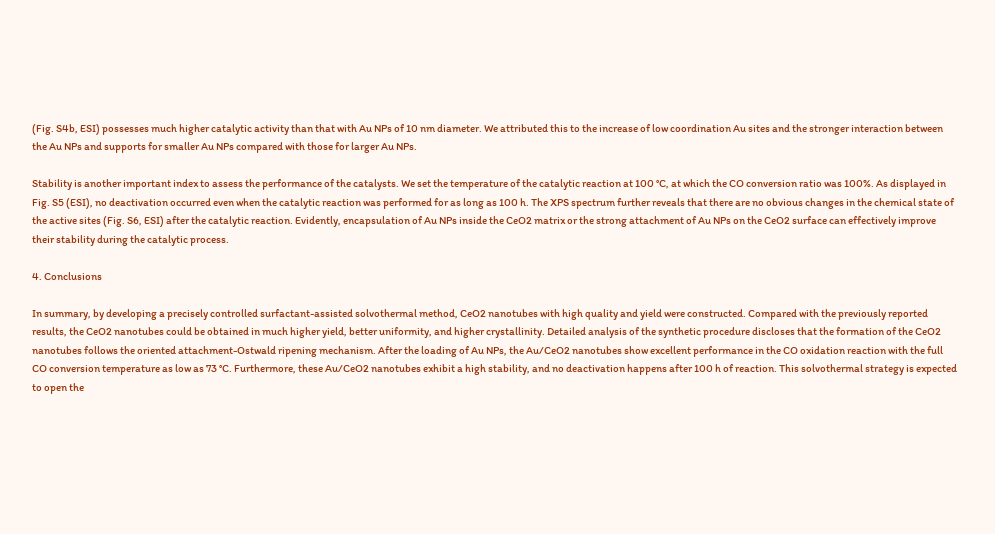(Fig. S4b, ESI) possesses much higher catalytic activity than that with Au NPs of 10 nm diameter. We attributed this to the increase of low coordination Au sites and the stronger interaction between the Au NPs and supports for smaller Au NPs compared with those for larger Au NPs.

Stability is another important index to assess the performance of the catalysts. We set the temperature of the catalytic reaction at 100 °C, at which the CO conversion ratio was 100%. As displayed in Fig. S5 (ESI), no deactivation occurred even when the catalytic reaction was performed for as long as 100 h. The XPS spectrum further reveals that there are no obvious changes in the chemical state of the active sites (Fig. S6, ESI) after the catalytic reaction. Evidently, encapsulation of Au NPs inside the CeO2 matrix or the strong attachment of Au NPs on the CeO2 surface can effectively improve their stability during the catalytic process.

4. Conclusions

In summary, by developing a precisely controlled surfactant-assisted solvothermal method, CeO2 nanotubes with high quality and yield were constructed. Compared with the previously reported results, the CeO2 nanotubes could be obtained in much higher yield, better uniformity, and higher crystallinity. Detailed analysis of the synthetic procedure discloses that the formation of the CeO2 nanotubes follows the oriented attachment-Ostwald ripening mechanism. After the loading of Au NPs, the Au/CeO2 nanotubes show excellent performance in the CO oxidation reaction with the full CO conversion temperature as low as 73 °C. Furthermore, these Au/CeO2 nanotubes exhibit a high stability, and no deactivation happens after 100 h of reaction. This solvothermal strategy is expected to open the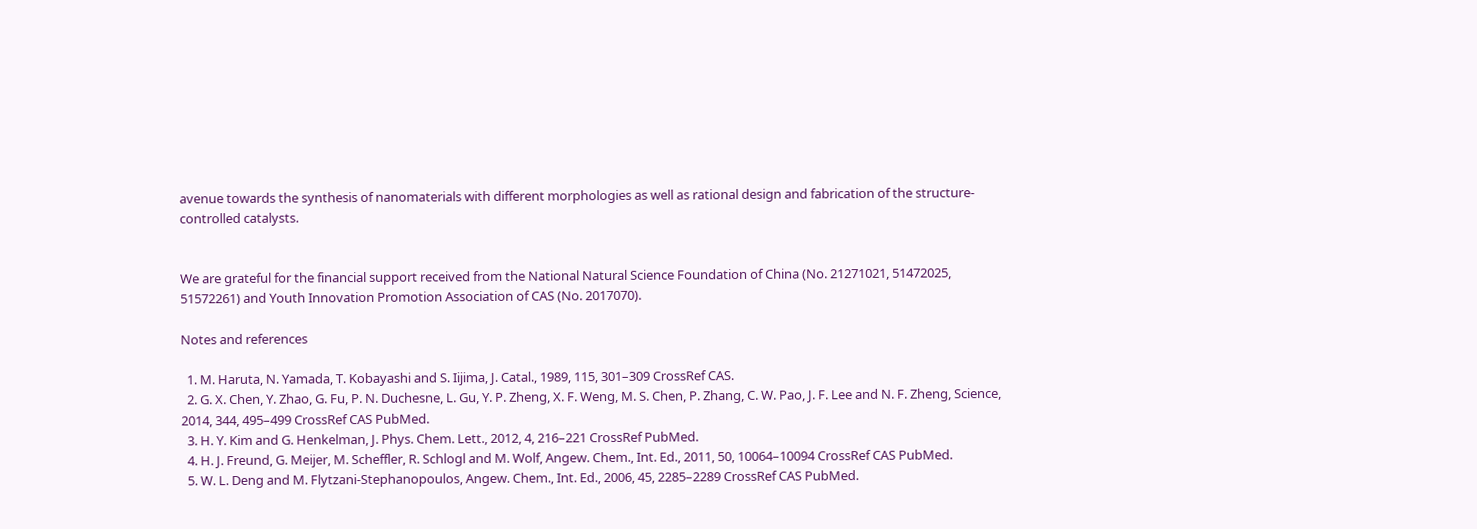avenue towards the synthesis of nanomaterials with different morphologies as well as rational design and fabrication of the structure-controlled catalysts.


We are grateful for the financial support received from the National Natural Science Foundation of China (No. 21271021, 51472025, 51572261) and Youth Innovation Promotion Association of CAS (No. 2017070).

Notes and references

  1. M. Haruta, N. Yamada, T. Kobayashi and S. Iijima, J. Catal., 1989, 115, 301–309 CrossRef CAS.
  2. G. X. Chen, Y. Zhao, G. Fu, P. N. Duchesne, L. Gu, Y. P. Zheng, X. F. Weng, M. S. Chen, P. Zhang, C. W. Pao, J. F. Lee and N. F. Zheng, Science, 2014, 344, 495–499 CrossRef CAS PubMed.
  3. H. Y. Kim and G. Henkelman, J. Phys. Chem. Lett., 2012, 4, 216–221 CrossRef PubMed.
  4. H. J. Freund, G. Meijer, M. Scheffler, R. Schlogl and M. Wolf, Angew. Chem., Int. Ed., 2011, 50, 10064–10094 CrossRef CAS PubMed.
  5. W. L. Deng and M. Flytzani-Stephanopoulos, Angew. Chem., Int. Ed., 2006, 45, 2285–2289 CrossRef CAS PubMed.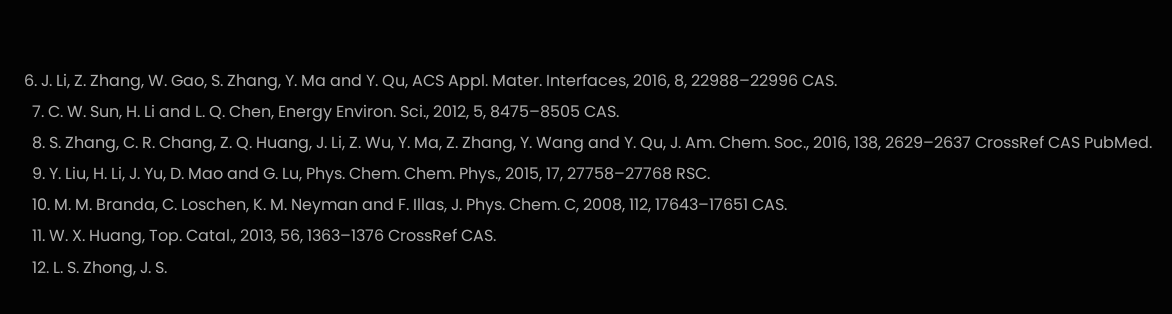6. J. Li, Z. Zhang, W. Gao, S. Zhang, Y. Ma and Y. Qu, ACS Appl. Mater. Interfaces, 2016, 8, 22988–22996 CAS.
  7. C. W. Sun, H. Li and L. Q. Chen, Energy Environ. Sci., 2012, 5, 8475–8505 CAS.
  8. S. Zhang, C. R. Chang, Z. Q. Huang, J. Li, Z. Wu, Y. Ma, Z. Zhang, Y. Wang and Y. Qu, J. Am. Chem. Soc., 2016, 138, 2629–2637 CrossRef CAS PubMed.
  9. Y. Liu, H. Li, J. Yu, D. Mao and G. Lu, Phys. Chem. Chem. Phys., 2015, 17, 27758–27768 RSC.
  10. M. M. Branda, C. Loschen, K. M. Neyman and F. Illas, J. Phys. Chem. C, 2008, 112, 17643–17651 CAS.
  11. W. X. Huang, Top. Catal., 2013, 56, 1363–1376 CrossRef CAS.
  12. L. S. Zhong, J. S.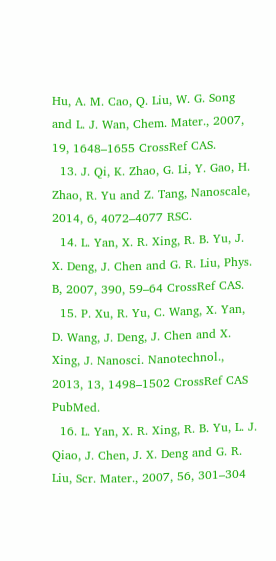Hu, A. M. Cao, Q. Liu, W. G. Song and L. J. Wan, Chem. Mater., 2007, 19, 1648–1655 CrossRef CAS.
  13. J. Qi, K. Zhao, G. Li, Y. Gao, H. Zhao, R. Yu and Z. Tang, Nanoscale, 2014, 6, 4072–4077 RSC.
  14. L. Yan, X. R. Xing, R. B. Yu, J. X. Deng, J. Chen and G. R. Liu, Phys. B, 2007, 390, 59–64 CrossRef CAS.
  15. P. Xu, R. Yu, C. Wang, X. Yan, D. Wang, J. Deng, J. Chen and X. Xing, J. Nanosci. Nanotechnol., 2013, 13, 1498–1502 CrossRef CAS PubMed.
  16. L. Yan, X. R. Xing, R. B. Yu, L. J. Qiao, J. Chen, J. X. Deng and G. R. Liu, Scr. Mater., 2007, 56, 301–304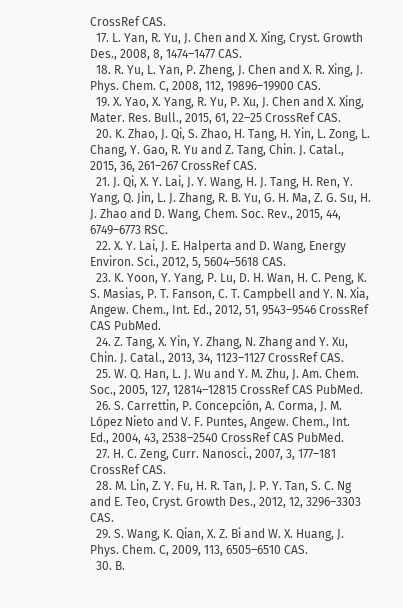CrossRef CAS.
  17. L. Yan, R. Yu, J. Chen and X. Xing, Cryst. Growth Des., 2008, 8, 1474–1477 CAS.
  18. R. Yu, L. Yan, P. Zheng, J. Chen and X. R. Xing, J. Phys. Chem. C, 2008, 112, 19896–19900 CAS.
  19. X. Yao, X. Yang, R. Yu, P. Xu, J. Chen and X. Xing, Mater. Res. Bull., 2015, 61, 22–25 CrossRef CAS.
  20. K. Zhao, J. Qi, S. Zhao, H. Tang, H. Yin, L. Zong, L. Chang, Y. Gao, R. Yu and Z. Tang, Chin. J. Catal., 2015, 36, 261–267 CrossRef CAS.
  21. J. Qi, X. Y. Lai, J. Y. Wang, H. J. Tang, H. Ren, Y. Yang, Q. Jin, L. J. Zhang, R. B. Yu, G. H. Ma, Z. G. Su, H. J. Zhao and D. Wang, Chem. Soc. Rev., 2015, 44, 6749–6773 RSC.
  22. X. Y. Lai, J. E. Halperta and D. Wang, Energy Environ. Sci., 2012, 5, 5604–5618 CAS.
  23. K. Yoon, Y. Yang, P. Lu, D. H. Wan, H. C. Peng, K. S. Masias, P. T. Fanson, C. T. Campbell and Y. N. Xia, Angew. Chem., Int. Ed., 2012, 51, 9543–9546 CrossRef CAS PubMed.
  24. Z. Tang, X. Yin, Y. Zhang, N. Zhang and Y. Xu, Chin. J. Catal., 2013, 34, 1123–1127 CrossRef CAS.
  25. W. Q. Han, L. J. Wu and Y. M. Zhu, J. Am. Chem. Soc., 2005, 127, 12814–12815 CrossRef CAS PubMed.
  26. S. Carrettin, P. Concepción, A. Corma, J. M. López Nieto and V. F. Puntes, Angew. Chem., Int. Ed., 2004, 43, 2538–2540 CrossRef CAS PubMed.
  27. H. C. Zeng, Curr. Nanosci., 2007, 3, 177–181 CrossRef CAS.
  28. M. Lin, Z. Y. Fu, H. R. Tan, J. P. Y. Tan, S. C. Ng and E. Teo, Cryst. Growth Des., 2012, 12, 3296–3303 CAS.
  29. S. Wang, K. Qian, X. Z. Bi and W. X. Huang, J. Phys. Chem. C, 2009, 113, 6505–6510 CAS.
  30. B.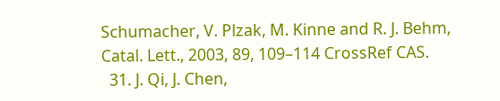Schumacher, V. Plzak, M. Kinne and R. J. Behm, Catal. Lett., 2003, 89, 109–114 CrossRef CAS.
  31. J. Qi, J. Chen,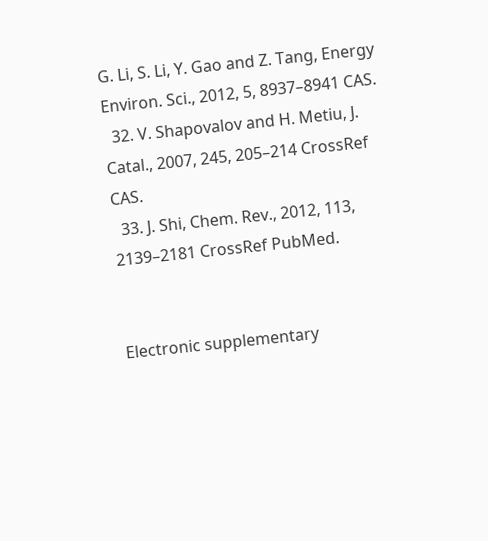G. Li, S. Li, Y. Gao and Z. Tang, Energy Environ. Sci., 2012, 5, 8937–8941 CAS.
  32. V. Shapovalov and H. Metiu, J. Catal., 2007, 245, 205–214 CrossRef CAS.
  33. J. Shi, Chem. Rev., 2012, 113, 2139–2181 CrossRef PubMed.


Electronic supplementary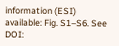information (ESI) available: Fig. S1–S6. See DOI: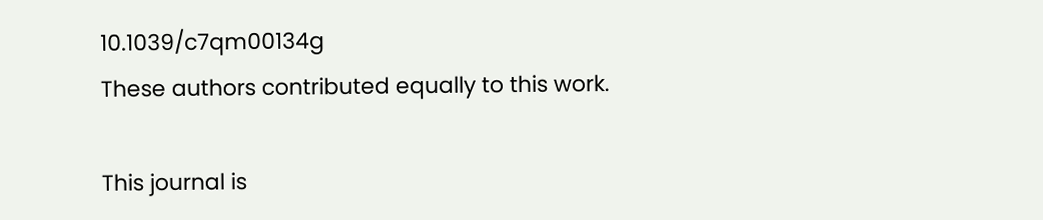10.1039/c7qm00134g
These authors contributed equally to this work.

This journal is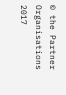© the Partner Organisations 2017